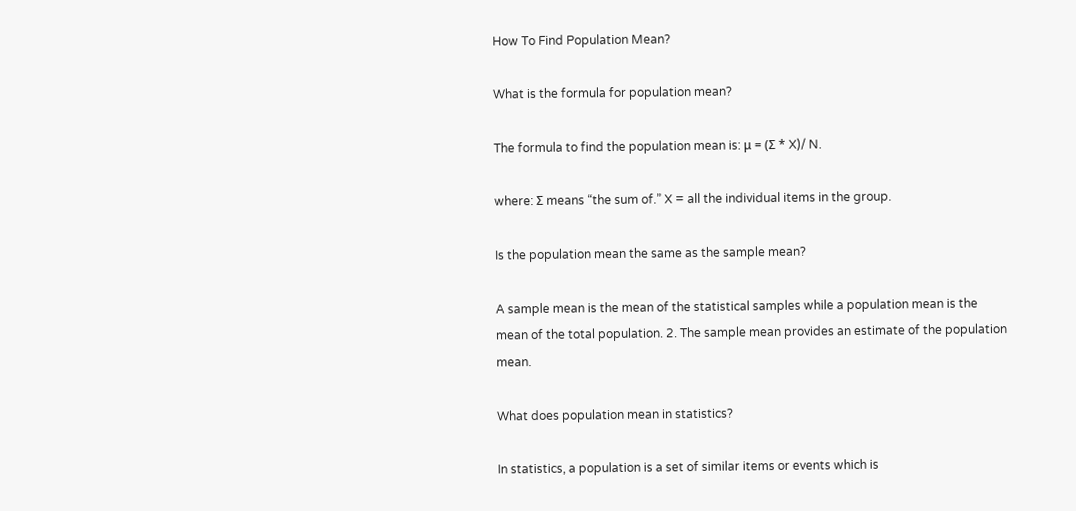How To Find Population Mean?

What is the formula for population mean?

The formula to find the population mean is: μ = (Σ * X)/ N.

where: Σ means “the sum of.” X = all the individual items in the group.

Is the population mean the same as the sample mean?

A sample mean is the mean of the statistical samples while a population mean is the mean of the total population. 2. The sample mean provides an estimate of the population mean.

What does population mean in statistics?

In statistics, a population is a set of similar items or events which is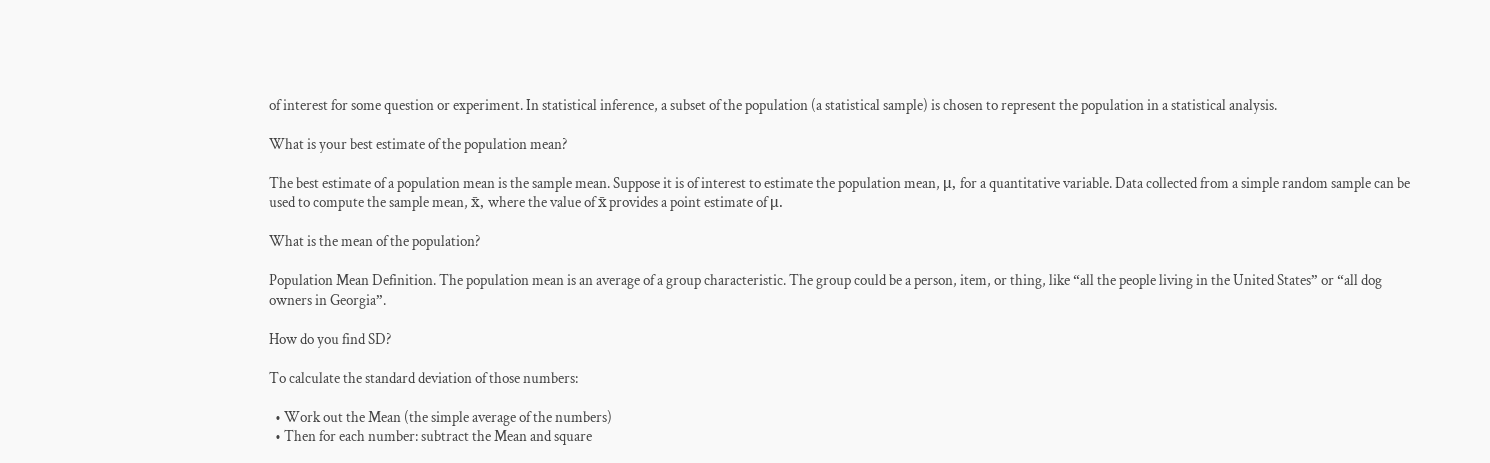of interest for some question or experiment. In statistical inference, a subset of the population (a statistical sample) is chosen to represent the population in a statistical analysis.

What is your best estimate of the population mean?

The best estimate of a population mean is the sample mean. Suppose it is of interest to estimate the population mean, μ, for a quantitative variable. Data collected from a simple random sample can be used to compute the sample mean, x̄, where the value of x̄ provides a point estimate of μ.

What is the mean of the population?

Population Mean Definition. The population mean is an average of a group characteristic. The group could be a person, item, or thing, like “all the people living in the United States” or “all dog owners in Georgia”.

How do you find SD?

To calculate the standard deviation of those numbers:

  • Work out the Mean (the simple average of the numbers)
  • Then for each number: subtract the Mean and square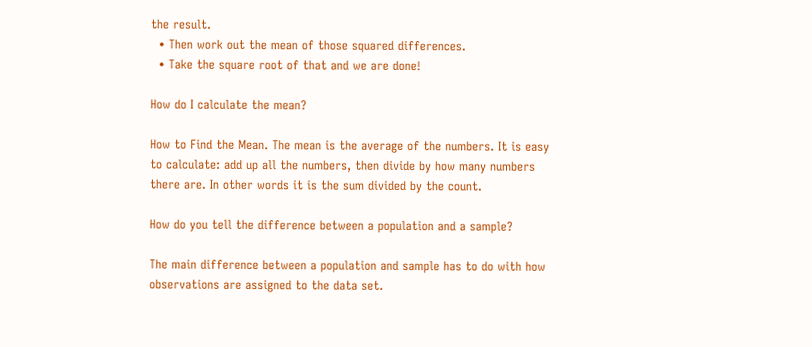the result.
  • Then work out the mean of those squared differences.
  • Take the square root of that and we are done!

How do I calculate the mean?

How to Find the Mean. The mean is the average of the numbers. It is easy to calculate: add up all the numbers, then divide by how many numbers there are. In other words it is the sum divided by the count.

How do you tell the difference between a population and a sample?

The main difference between a population and sample has to do with how observations are assigned to the data set.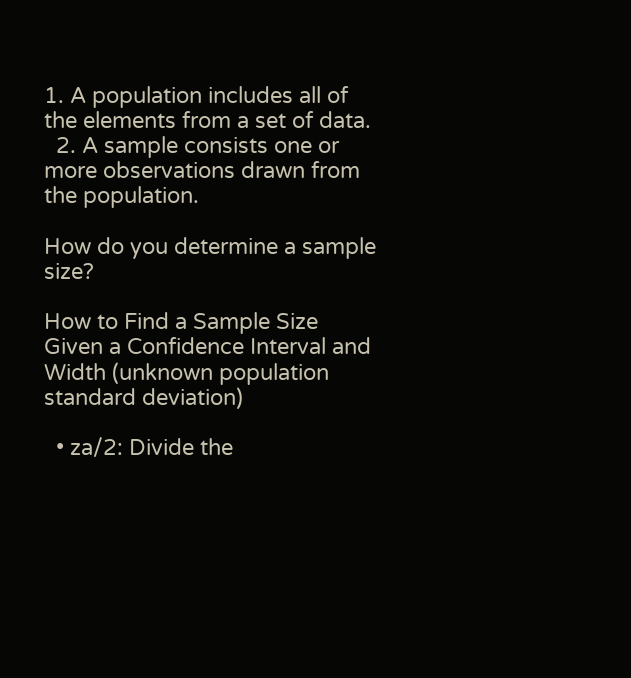1. A population includes all of the elements from a set of data.
  2. A sample consists one or more observations drawn from the population.

How do you determine a sample size?

How to Find a Sample Size Given a Confidence Interval and Width (unknown population standard deviation)

  • za/2: Divide the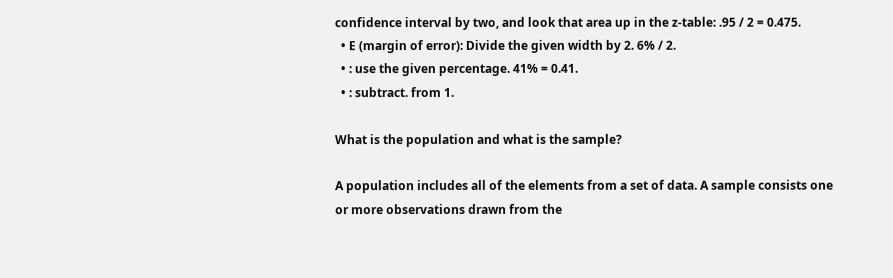confidence interval by two, and look that area up in the z-table: .95 / 2 = 0.475.
  • E (margin of error): Divide the given width by 2. 6% / 2.
  • : use the given percentage. 41% = 0.41.
  • : subtract. from 1.

What is the population and what is the sample?

A population includes all of the elements from a set of data. A sample consists one or more observations drawn from the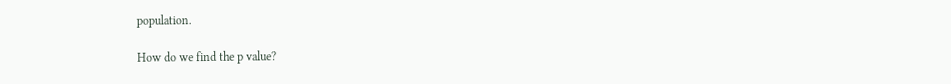population.

How do we find the p value?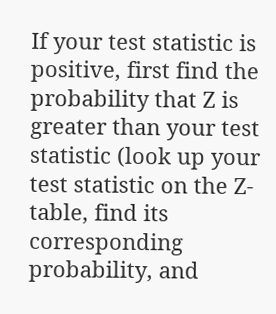If your test statistic is positive, first find the probability that Z is greater than your test statistic (look up your test statistic on the Z-table, find its corresponding probability, and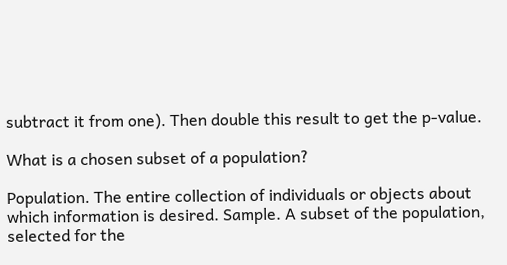subtract it from one). Then double this result to get the p-value.

What is a chosen subset of a population?

Population. The entire collection of individuals or objects about which information is desired. Sample. A subset of the population, selected for the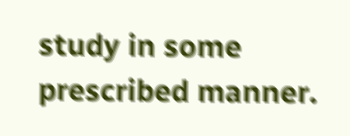study in some prescribed manner.